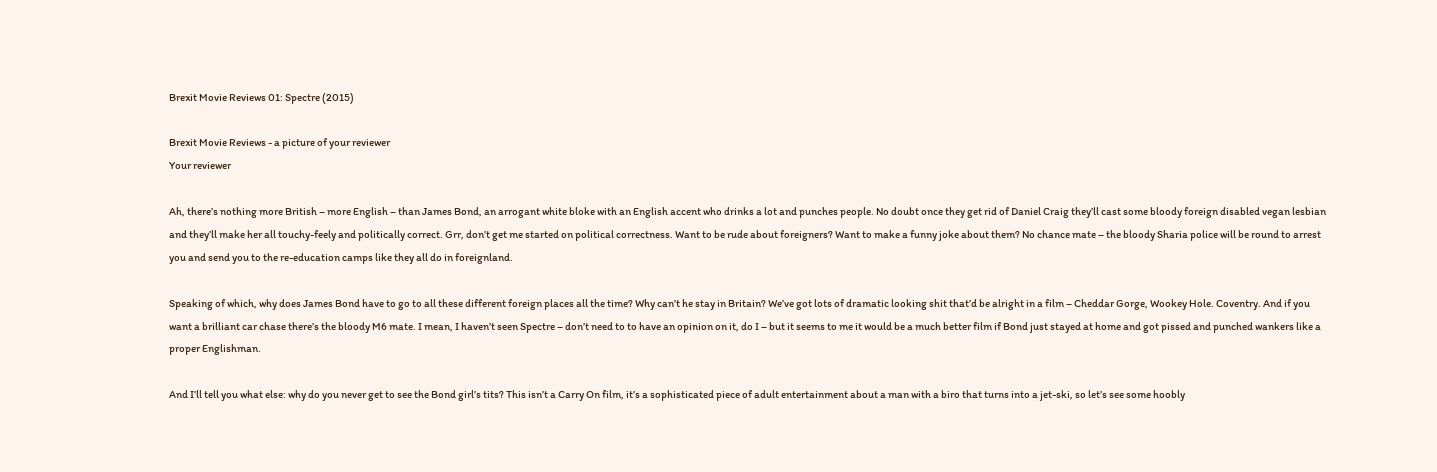Brexit Movie Reviews 01: Spectre (2015)

Brexit Movie Reviews - a picture of your reviewer
Your reviewer

Ah, there’s nothing more British – more English – than James Bond, an arrogant white bloke with an English accent who drinks a lot and punches people. No doubt once they get rid of Daniel Craig they’ll cast some bloody foreign disabled vegan lesbian and they’ll make her all touchy-feely and politically correct. Grr, don’t get me started on political correctness. Want to be rude about foreigners? Want to make a funny joke about them? No chance mate – the bloody Sharia police will be round to arrest you and send you to the re-education camps like they all do in foreignland.

Speaking of which, why does James Bond have to go to all these different foreign places all the time? Why can’t he stay in Britain? We’ve got lots of dramatic looking shit that’d be alright in a film – Cheddar Gorge, Wookey Hole. Coventry. And if you want a brilliant car chase there’s the bloody M6 mate. I mean, I haven’t seen Spectre – don’t need to to have an opinion on it, do I – but it seems to me it would be a much better film if Bond just stayed at home and got pissed and punched wankers like a proper Englishman.

And I’ll tell you what else: why do you never get to see the Bond girl’s tits? This isn’t a Carry On film, it’s a sophisticated piece of adult entertainment about a man with a biro that turns into a jet-ski, so let’s see some hoobly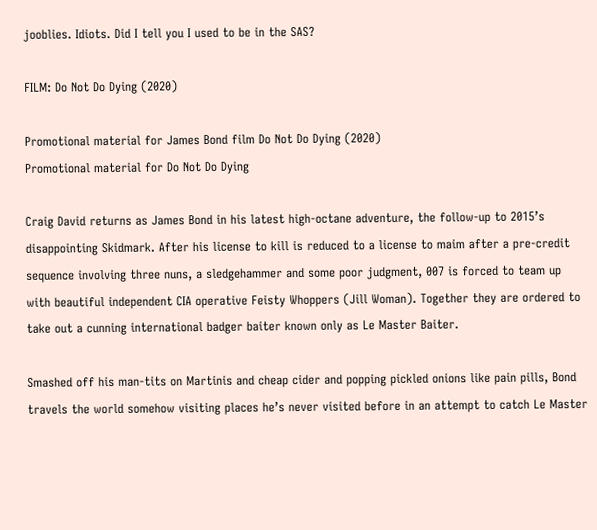jooblies. Idiots. Did I tell you I used to be in the SAS?

FILM: Do Not Do Dying (2020)

Promotional material for James Bond film Do Not Do Dying (2020)
Promotional material for Do Not Do Dying

Craig David returns as James Bond in his latest high-octane adventure, the follow-up to 2015’s disappointing Skidmark. After his license to kill is reduced to a license to maim after a pre-credit sequence involving three nuns, a sledgehammer and some poor judgment, 007 is forced to team up with beautiful independent CIA operative Feisty Whoppers (Jill Woman). Together they are ordered to take out a cunning international badger baiter known only as Le Master Baiter.

Smashed off his man-tits on Martinis and cheap cider and popping pickled onions like pain pills, Bond travels the world somehow visiting places he’s never visited before in an attempt to catch Le Master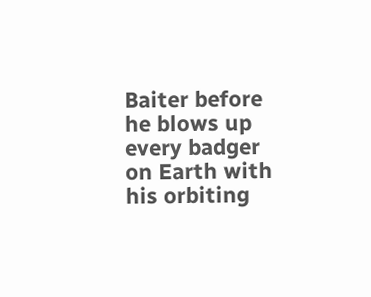Baiter before he blows up every badger on Earth with his orbiting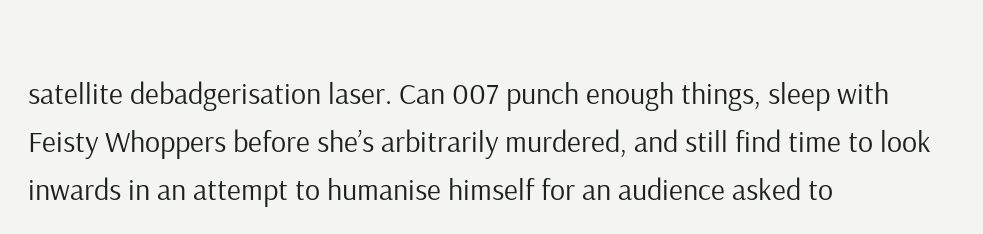satellite debadgerisation laser. Can 007 punch enough things, sleep with Feisty Whoppers before she’s arbitrarily murdered, and still find time to look inwards in an attempt to humanise himself for an audience asked to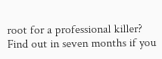root for a professional killer? Find out in seven months if you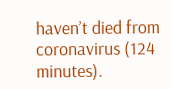haven’t died from coronavirus (124 minutes).